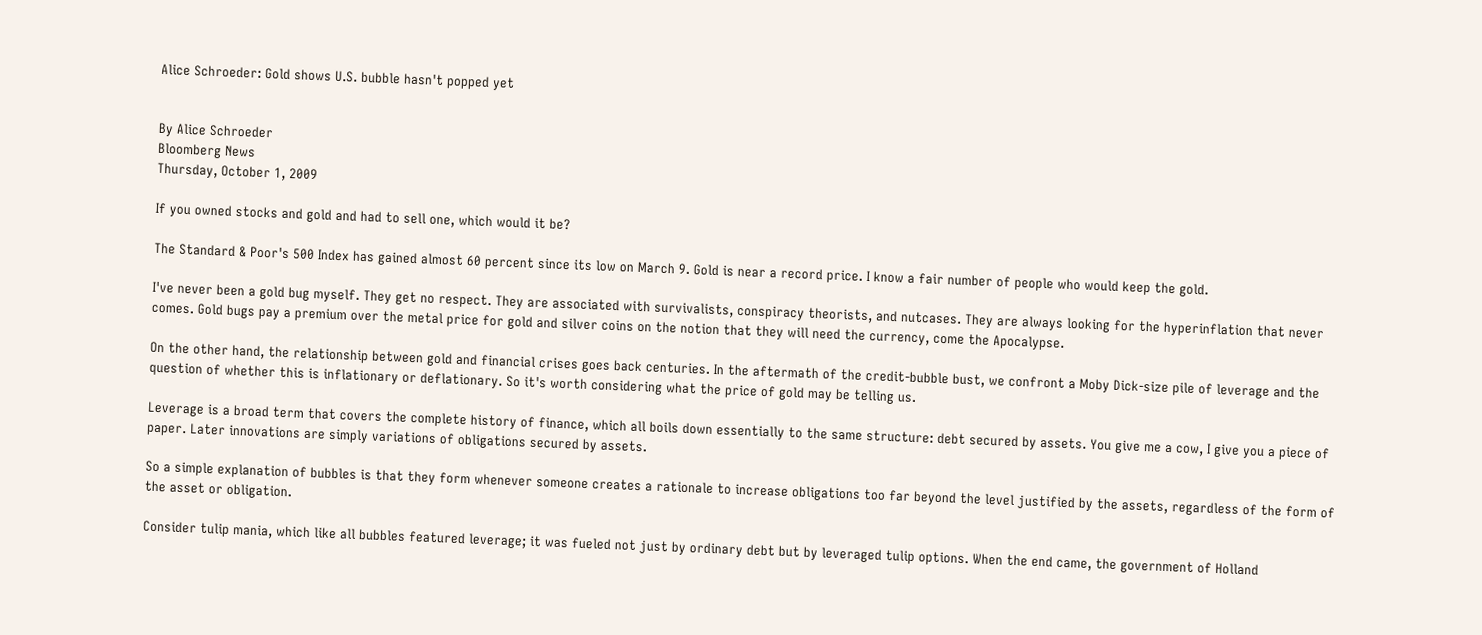Alice Schroeder: Gold shows U.S. bubble hasn't popped yet


By Alice Schroeder
Bloomberg News
Thursday, October 1, 2009

If you owned stocks and gold and had to sell one, which would it be?

The Standard & Poor's 500 Index has gained almost 60 percent since its low on March 9. Gold is near a record price. I know a fair number of people who would keep the gold.

I've never been a gold bug myself. They get no respect. They are associated with survivalists, conspiracy theorists, and nutcases. They are always looking for the hyperinflation that never comes. Gold bugs pay a premium over the metal price for gold and silver coins on the notion that they will need the currency, come the Apocalypse.

On the other hand, the relationship between gold and financial crises goes back centuries. In the aftermath of the credit-bubble bust, we confront a Moby Dick-size pile of leverage and the question of whether this is inflationary or deflationary. So it's worth considering what the price of gold may be telling us.

Leverage is a broad term that covers the complete history of finance, which all boils down essentially to the same structure: debt secured by assets. You give me a cow, I give you a piece of paper. Later innovations are simply variations of obligations secured by assets.

So a simple explanation of bubbles is that they form whenever someone creates a rationale to increase obligations too far beyond the level justified by the assets, regardless of the form of the asset or obligation.

Consider tulip mania, which like all bubbles featured leverage; it was fueled not just by ordinary debt but by leveraged tulip options. When the end came, the government of Holland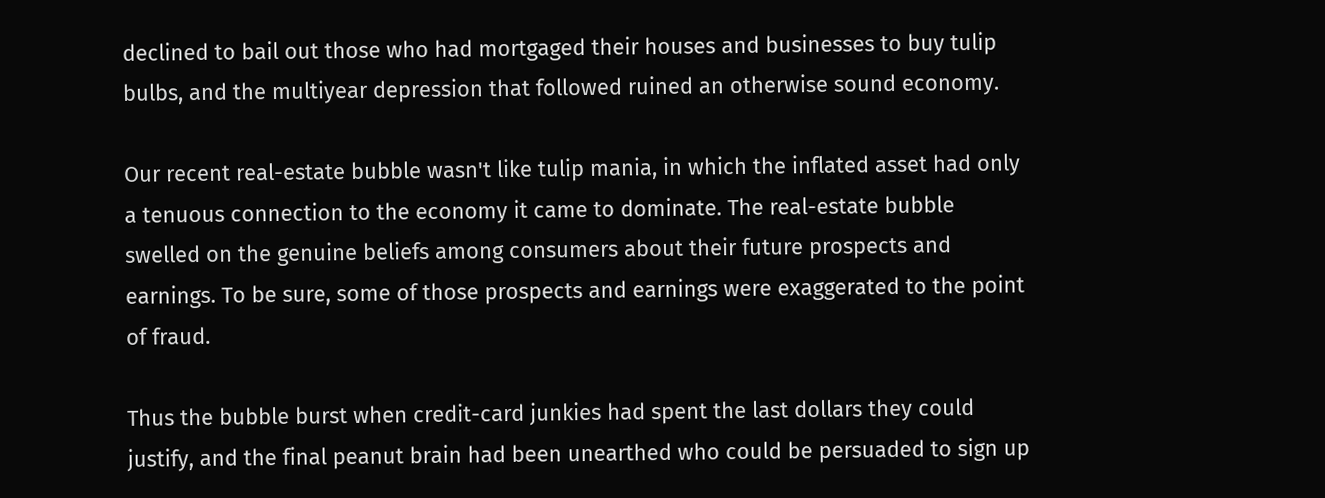declined to bail out those who had mortgaged their houses and businesses to buy tulip bulbs, and the multiyear depression that followed ruined an otherwise sound economy.

Our recent real-estate bubble wasn't like tulip mania, in which the inflated asset had only a tenuous connection to the economy it came to dominate. The real-estate bubble swelled on the genuine beliefs among consumers about their future prospects and earnings. To be sure, some of those prospects and earnings were exaggerated to the point of fraud.

Thus the bubble burst when credit-card junkies had spent the last dollars they could justify, and the final peanut brain had been unearthed who could be persuaded to sign up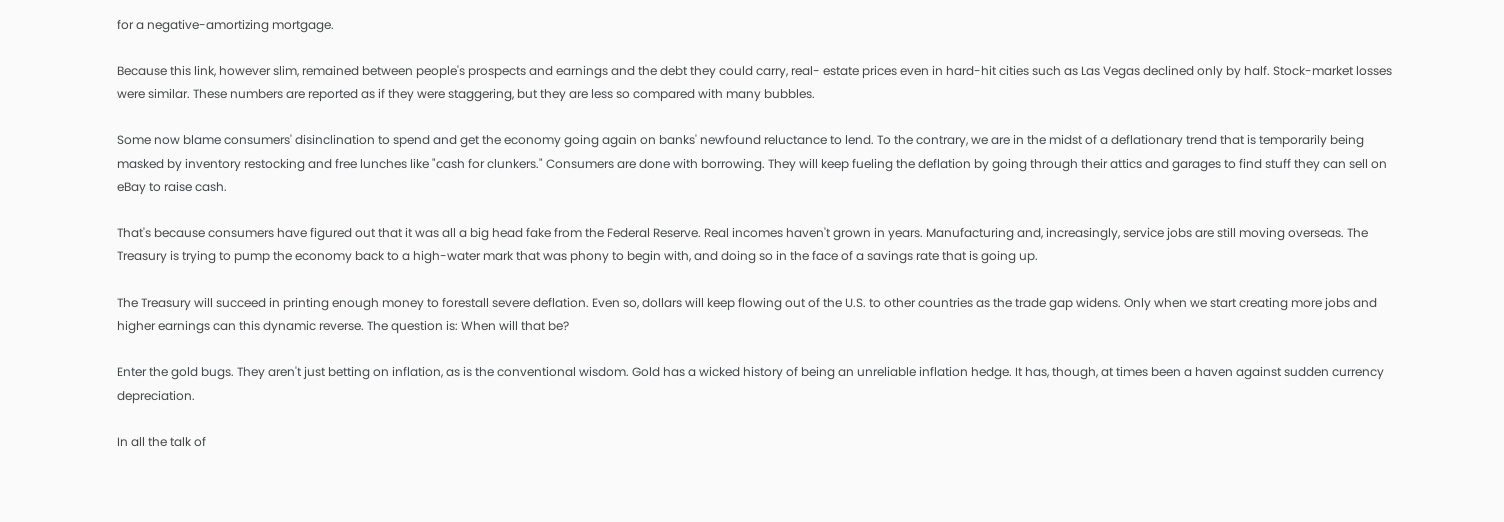for a negative-amortizing mortgage.

Because this link, however slim, remained between people's prospects and earnings and the debt they could carry, real- estate prices even in hard-hit cities such as Las Vegas declined only by half. Stock-market losses were similar. These numbers are reported as if they were staggering, but they are less so compared with many bubbles.

Some now blame consumers' disinclination to spend and get the economy going again on banks' newfound reluctance to lend. To the contrary, we are in the midst of a deflationary trend that is temporarily being masked by inventory restocking and free lunches like "cash for clunkers." Consumers are done with borrowing. They will keep fueling the deflation by going through their attics and garages to find stuff they can sell on eBay to raise cash.

That's because consumers have figured out that it was all a big head fake from the Federal Reserve. Real incomes haven't grown in years. Manufacturing and, increasingly, service jobs are still moving overseas. The Treasury is trying to pump the economy back to a high-water mark that was phony to begin with, and doing so in the face of a savings rate that is going up.

The Treasury will succeed in printing enough money to forestall severe deflation. Even so, dollars will keep flowing out of the U.S. to other countries as the trade gap widens. Only when we start creating more jobs and higher earnings can this dynamic reverse. The question is: When will that be?

Enter the gold bugs. They aren't just betting on inflation, as is the conventional wisdom. Gold has a wicked history of being an unreliable inflation hedge. It has, though, at times been a haven against sudden currency depreciation.

In all the talk of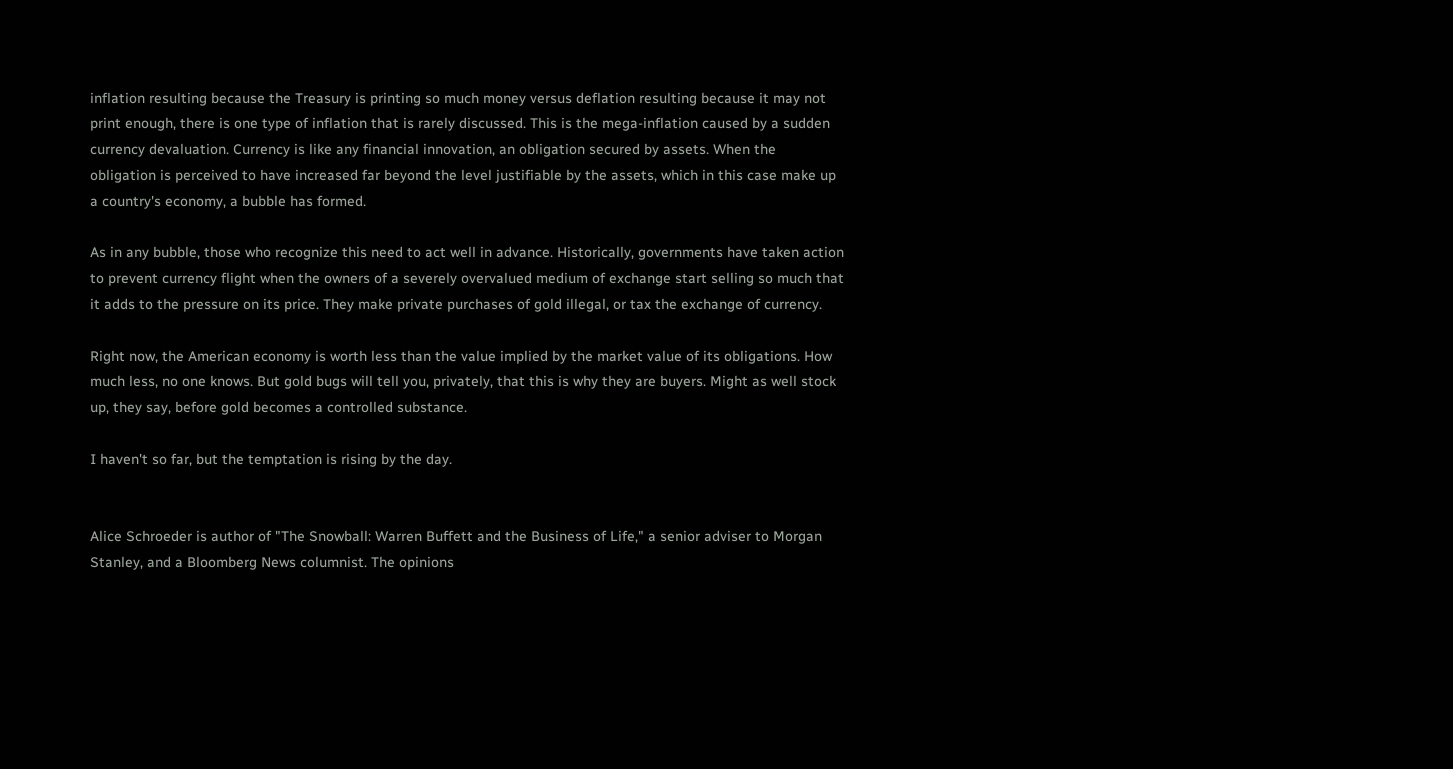inflation resulting because the Treasury is printing so much money versus deflation resulting because it may not print enough, there is one type of inflation that is rarely discussed. This is the mega-inflation caused by a sudden currency devaluation. Currency is like any financial innovation, an obligation secured by assets. When the obligation is perceived to have increased far beyond the level justifiable by the assets, which in this case make up a country's economy, a bubble has formed.

As in any bubble, those who recognize this need to act well in advance. Historically, governments have taken action to prevent currency flight when the owners of a severely overvalued medium of exchange start selling so much that it adds to the pressure on its price. They make private purchases of gold illegal, or tax the exchange of currency.

Right now, the American economy is worth less than the value implied by the market value of its obligations. How much less, no one knows. But gold bugs will tell you, privately, that this is why they are buyers. Might as well stock up, they say, before gold becomes a controlled substance.

I haven't so far, but the temptation is rising by the day.


Alice Schroeder is author of "The Snowball: Warren Buffett and the Business of Life," a senior adviser to Morgan Stanley, and a Bloomberg News columnist. The opinions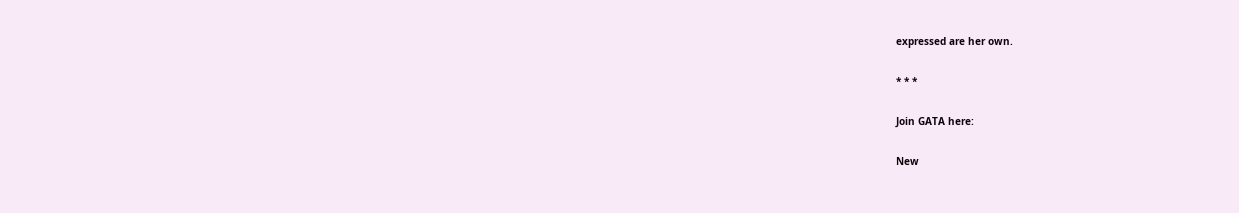expressed are her own.

* * *

Join GATA here:

New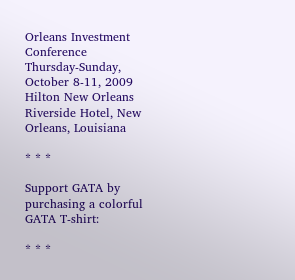Orleans Investment Conference
Thursday-Sunday, October 8-11, 2009
Hilton New Orleans Riverside Hotel, New Orleans, Louisiana

* * *

Support GATA by purchasing a colorful GATA T-shirt:

* * *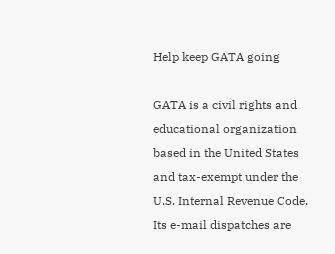Help keep GATA going

GATA is a civil rights and educational organization based in the United States and tax-exempt under the U.S. Internal Revenue Code. Its e-mail dispatches are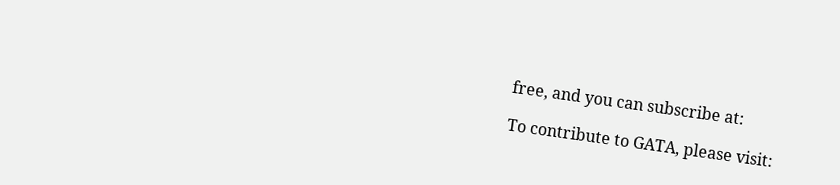free, and you can subscribe at:

To contribute to GATA, please visit: